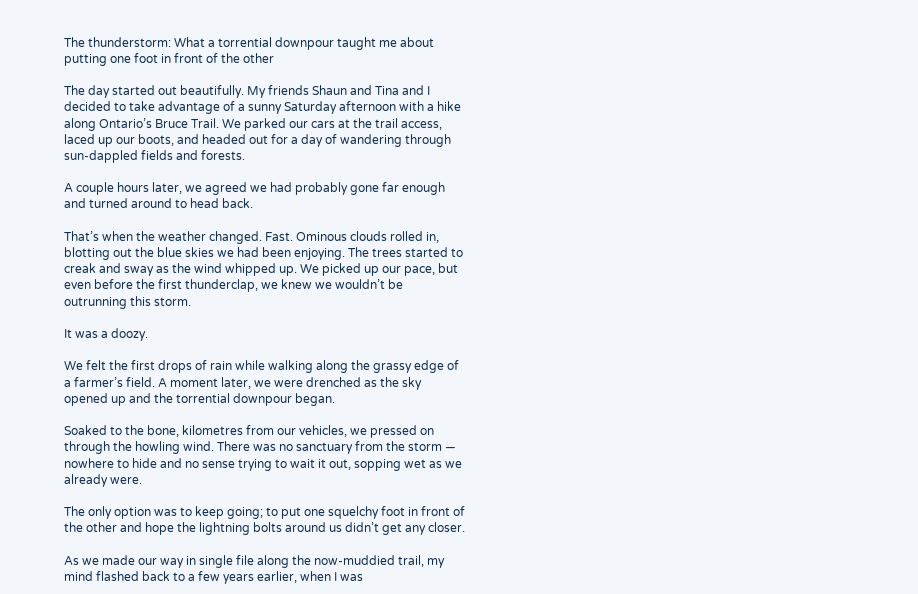The thunderstorm: What a torrential downpour taught me about putting one foot in front of the other

The day started out beautifully. My friends Shaun and Tina and I decided to take advantage of a sunny Saturday afternoon with a hike along Ontario’s Bruce Trail. We parked our cars at the trail access, laced up our boots, and headed out for a day of wandering through sun-dappled fields and forests.

A couple hours later, we agreed we had probably gone far enough and turned around to head back.

That’s when the weather changed. Fast. Ominous clouds rolled in, blotting out the blue skies we had been enjoying. The trees started to creak and sway as the wind whipped up. We picked up our pace, but even before the first thunderclap, we knew we wouldn’t be outrunning this storm.

It was a doozy.

We felt the first drops of rain while walking along the grassy edge of a farmer’s field. A moment later, we were drenched as the sky opened up and the torrential downpour began.

Soaked to the bone, kilometres from our vehicles, we pressed on through the howling wind. There was no sanctuary from the storm — nowhere to hide and no sense trying to wait it out, sopping wet as we already were.

The only option was to keep going; to put one squelchy foot in front of the other and hope the lightning bolts around us didn’t get any closer.

As we made our way in single file along the now-muddied trail, my mind flashed back to a few years earlier, when I was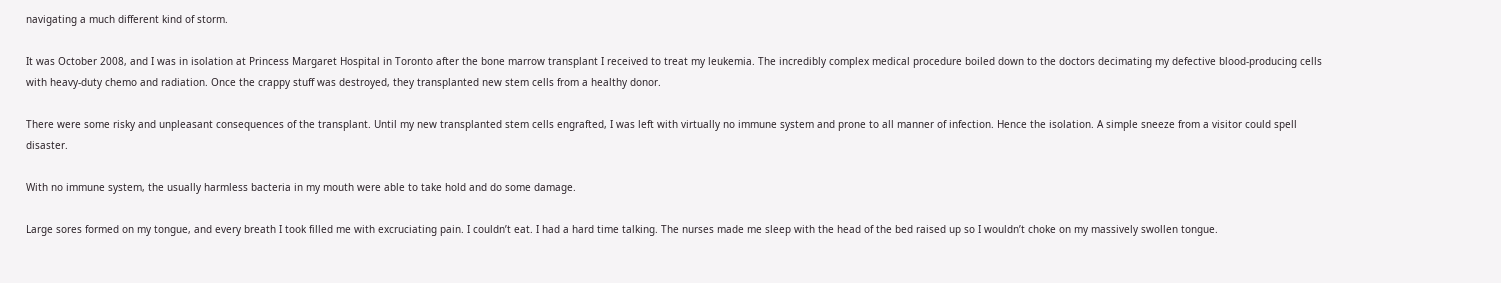navigating a much different kind of storm.

It was October 2008, and I was in isolation at Princess Margaret Hospital in Toronto after the bone marrow transplant I received to treat my leukemia. The incredibly complex medical procedure boiled down to the doctors decimating my defective blood-producing cells with heavy-duty chemo and radiation. Once the crappy stuff was destroyed, they transplanted new stem cells from a healthy donor.

There were some risky and unpleasant consequences of the transplant. Until my new transplanted stem cells engrafted, I was left with virtually no immune system and prone to all manner of infection. Hence the isolation. A simple sneeze from a visitor could spell disaster.

With no immune system, the usually harmless bacteria in my mouth were able to take hold and do some damage.

Large sores formed on my tongue, and every breath I took filled me with excruciating pain. I couldn’t eat. I had a hard time talking. The nurses made me sleep with the head of the bed raised up so I wouldn’t choke on my massively swollen tongue.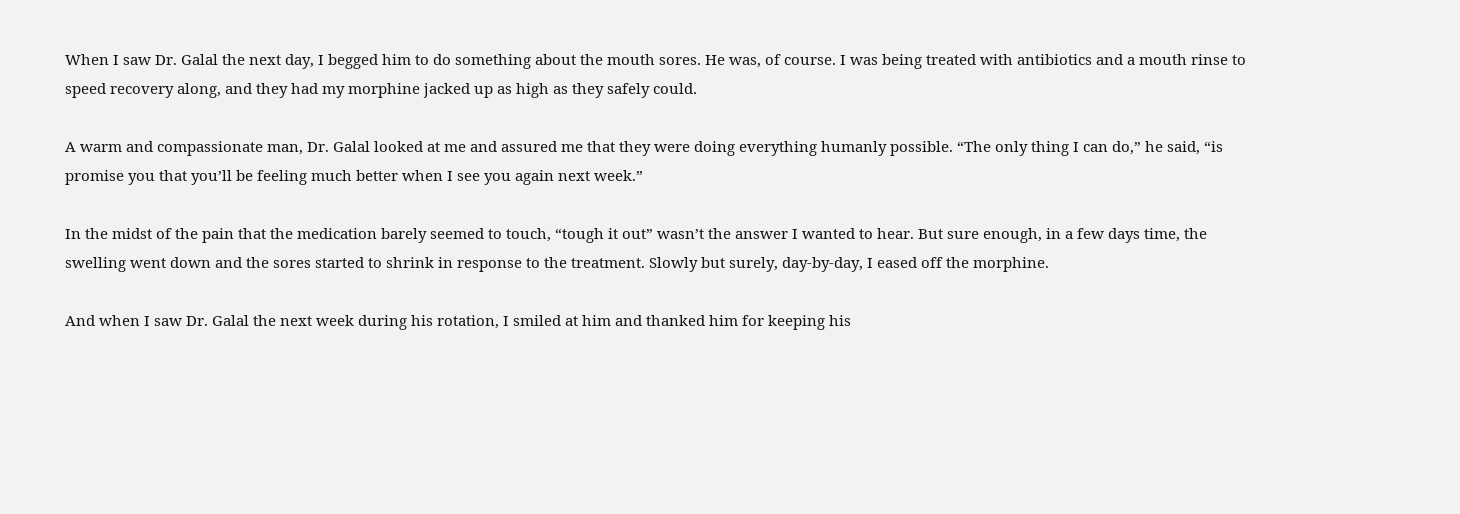When I saw Dr. Galal the next day, I begged him to do something about the mouth sores. He was, of course. I was being treated with antibiotics and a mouth rinse to speed recovery along, and they had my morphine jacked up as high as they safely could.

A warm and compassionate man, Dr. Galal looked at me and assured me that they were doing everything humanly possible. “The only thing I can do,” he said, “is promise you that you’ll be feeling much better when I see you again next week.”

In the midst of the pain that the medication barely seemed to touch, “tough it out” wasn’t the answer I wanted to hear. But sure enough, in a few days time, the swelling went down and the sores started to shrink in response to the treatment. Slowly but surely, day-by-day, I eased off the morphine.

And when I saw Dr. Galal the next week during his rotation, I smiled at him and thanked him for keeping his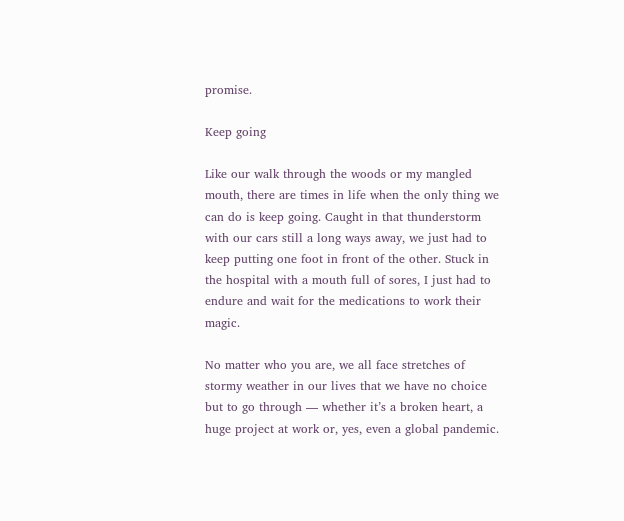promise.

Keep going

Like our walk through the woods or my mangled mouth, there are times in life when the only thing we can do is keep going. Caught in that thunderstorm with our cars still a long ways away, we just had to keep putting one foot in front of the other. Stuck in the hospital with a mouth full of sores, I just had to endure and wait for the medications to work their magic.

No matter who you are, we all face stretches of stormy weather in our lives that we have no choice but to go through — whether it’s a broken heart, a huge project at work or, yes, even a global pandemic.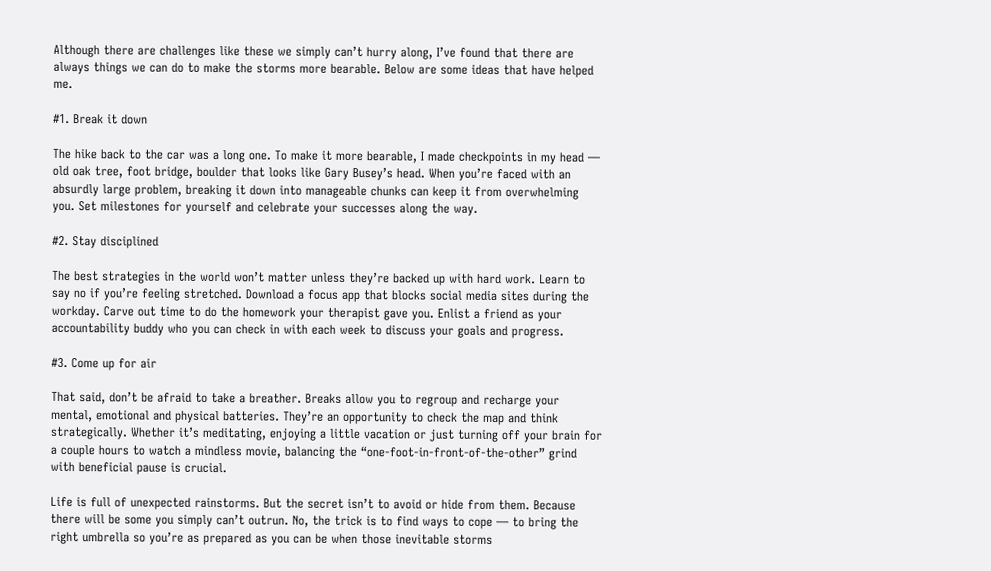Although there are challenges like these we simply can’t hurry along, I’ve found that there are always things we can do to make the storms more bearable. Below are some ideas that have helped me.

#1. Break it down

The hike back to the car was a long one. To make it more bearable, I made checkpoints in my head — old oak tree, foot bridge, boulder that looks like Gary Busey’s head. When you’re faced with an absurdly large problem, breaking it down into manageable chunks can keep it from overwhelming you. Set milestones for yourself and celebrate your successes along the way.

#2. Stay disciplined

The best strategies in the world won’t matter unless they’re backed up with hard work. Learn to say no if you’re feeling stretched. Download a focus app that blocks social media sites during the workday. Carve out time to do the homework your therapist gave you. Enlist a friend as your accountability buddy who you can check in with each week to discuss your goals and progress.

#3. Come up for air

That said, don’t be afraid to take a breather. Breaks allow you to regroup and recharge your mental, emotional and physical batteries. They’re an opportunity to check the map and think strategically. Whether it’s meditating, enjoying a little vacation or just turning off your brain for a couple hours to watch a mindless movie, balancing the “one-foot-in-front-of-the-other” grind with beneficial pause is crucial.

Life is full of unexpected rainstorms. But the secret isn’t to avoid or hide from them. Because there will be some you simply can’t outrun. No, the trick is to find ways to cope — to bring the right umbrella so you’re as prepared as you can be when those inevitable storms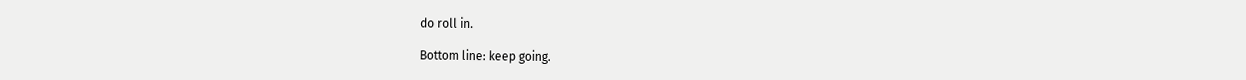do roll in.

Bottom line: keep going.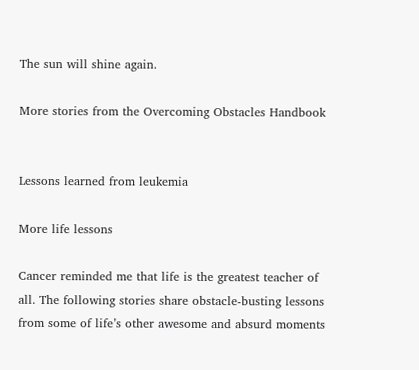The sun will shine again.

More stories from the Overcoming Obstacles Handbook


Lessons learned from leukemia

More life lessons

Cancer reminded me that life is the greatest teacher of all. The following stories share obstacle-busting lessons from some of life’s other awesome and absurd moments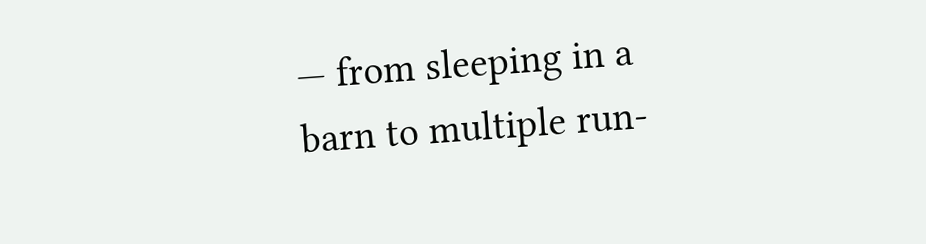— from sleeping in a barn to multiple run-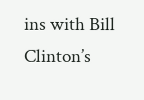ins with Bill Clinton’s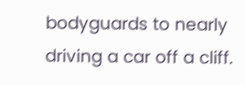bodyguards to nearly driving a car off a cliff.